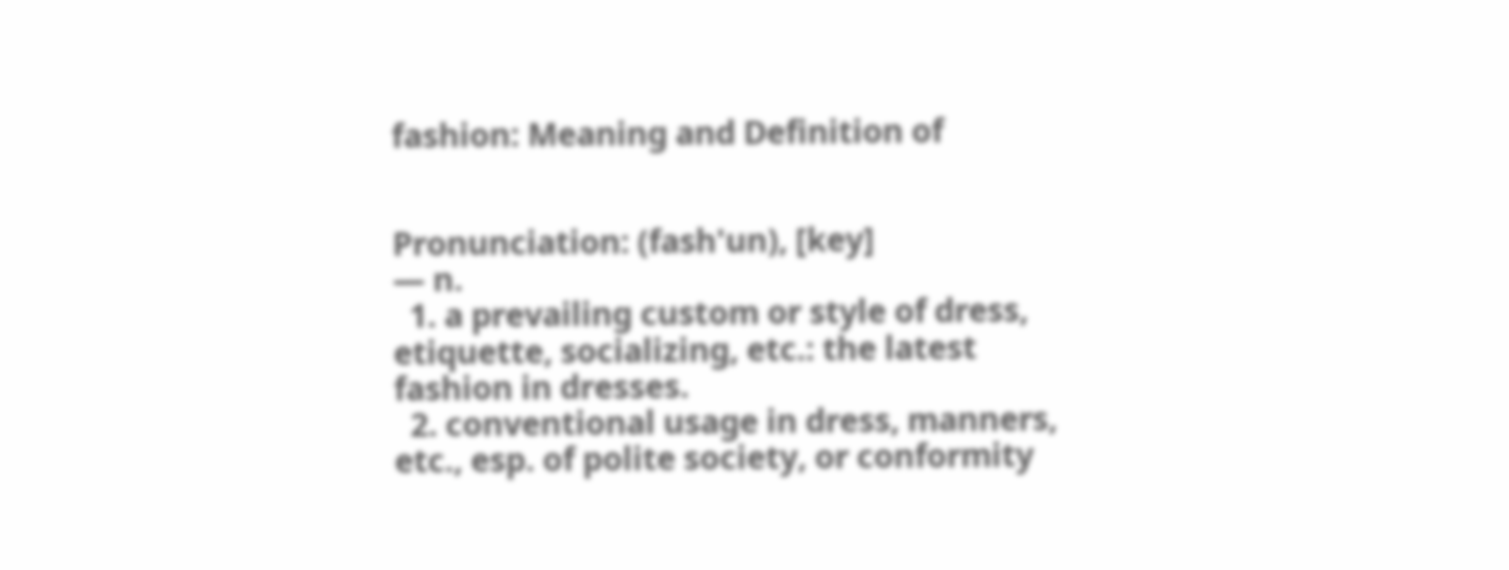fashion: Meaning and Definition of


Pronunciation: (fash'un), [key]
— n.
  1. a prevailing custom or style of dress, etiquette, socializing, etc.: the latest fashion in dresses.
  2. conventional usage in dress, manners, etc., esp. of polite society, or conformity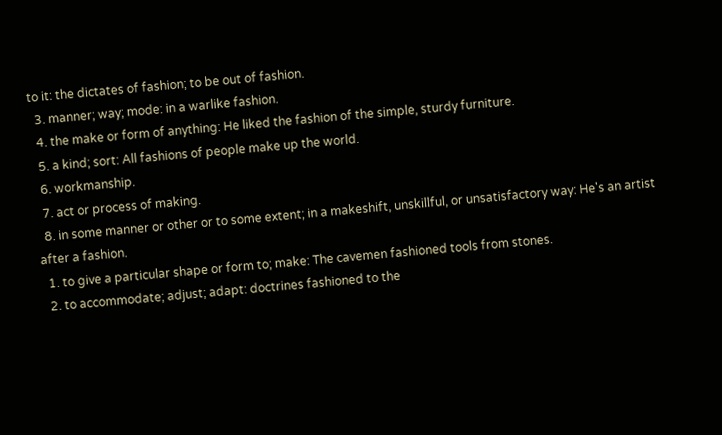to it: the dictates of fashion; to be out of fashion.
  3. manner; way; mode: in a warlike fashion.
  4. the make or form of anything: He liked the fashion of the simple, sturdy furniture.
  5. a kind; sort: All fashions of people make up the world.
  6. workmanship.
  7. act or process of making.
  8. in some manner or other or to some extent; in a makeshift, unskillful, or unsatisfactory way: He's an artist after a fashion.
  1. to give a particular shape or form to; make: The cavemen fashioned tools from stones.
  2. to accommodate; adjust; adapt: doctrines fashioned to the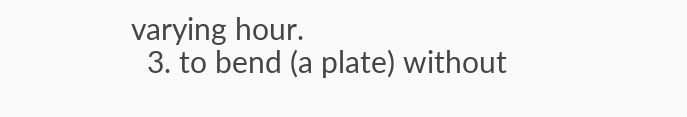varying hour.
  3. to bend (a plate) without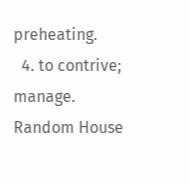preheating.
  4. to contrive; manage.
Random House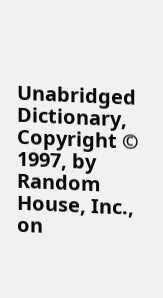Unabridged Dictionary, Copyright © 1997, by Random House, Inc., on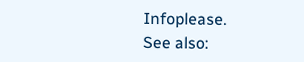Infoplease.
See also: